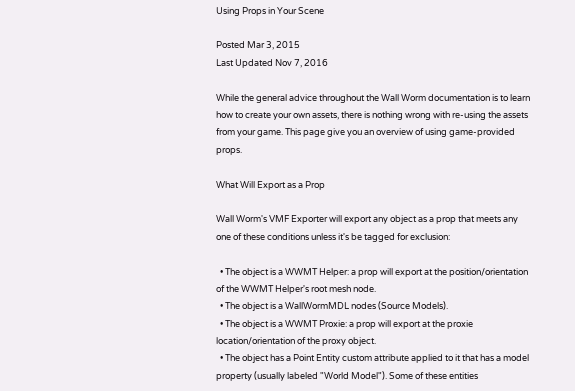Using Props in Your Scene

Posted Mar 3, 2015
Last Updated Nov 7, 2016

While the general advice throughout the Wall Worm documentation is to learn how to create your own assets, there is nothing wrong with re-using the assets from your game. This page give you an overview of using game-provided props.

What Will Export as a Prop

Wall Worm's VMF Exporter will export any object as a prop that meets any one of these conditions unless it's be tagged for exclusion:

  • The object is a WWMT Helper: a prop will export at the position/orientation of the WWMT Helper's root mesh node.
  • The object is a WallWormMDL nodes (Source Models).
  • The object is a WWMT Proxie: a prop will export at the proxie location/orientation of the proxy object.
  • The object has a Point Entity custom attribute applied to it that has a model property (usually labeled "World Model"). Some of these entities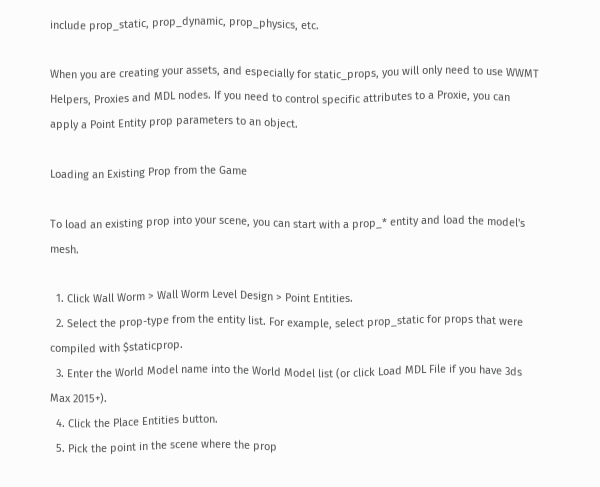include prop_static, prop_dynamic, prop_physics, etc.

When you are creating your assets, and especially for static_props, you will only need to use WWMT Helpers, Proxies and MDL nodes. If you need to control specific attributes to a Proxie, you can apply a Point Entity prop parameters to an object.

Loading an Existing Prop from the Game

To load an existing prop into your scene, you can start with a prop_* entity and load the model's mesh.

  1. Click Wall Worm > Wall Worm Level Design > Point Entities.
  2. Select the prop-type from the entity list. For example, select prop_static for props that were compiled with $staticprop.
  3. Enter the World Model name into the World Model list (or click Load MDL File if you have 3ds Max 2015+).
  4. Click the Place Entities button.
  5. Pick the point in the scene where the prop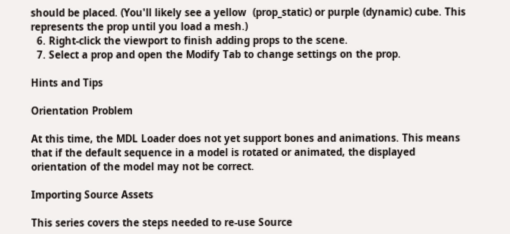should be placed. (You'll likely see a yellow  (prop_static) or purple (dynamic) cube. This represents the prop until you load a mesh.)
  6. Right-click the viewport to finish adding props to the scene.
  7. Select a prop and open the Modify Tab to change settings on the prop.

Hints and Tips

Orientation Problem

At this time, the MDL Loader does not yet support bones and animations. This means that if the default sequence in a model is rotated or animated, the displayed orientation of the model may not be correct.

Importing Source Assets

This series covers the steps needed to re-use Source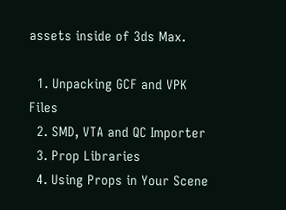assets inside of 3ds Max.

  1. Unpacking GCF and VPK Files
  2. SMD, VTA and QC Importer
  3. Prop Libraries
  4. Using Props in Your Scene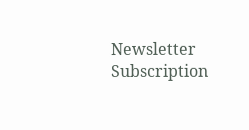Newsletter Subscription